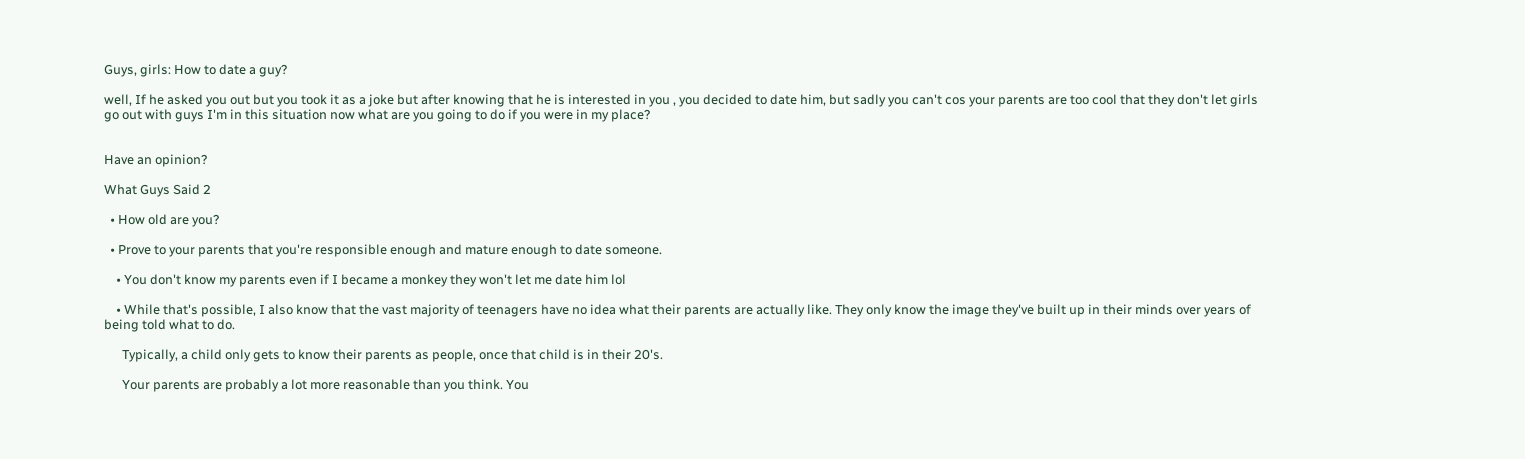Guys, girls: How to date a guy?

well, If he asked you out but you took it as a joke but after knowing that he is interested in you , you decided to date him, but sadly you can't cos your parents are too cool that they don't let girls go out with guys I'm in this situation now what are you going to do if you were in my place?


Have an opinion?

What Guys Said 2

  • How old are you?

  • Prove to your parents that you're responsible enough and mature enough to date someone.

    • You don't know my parents even if I became a monkey they won't let me date him lol

    • While that's possible, I also know that the vast majority of teenagers have no idea what their parents are actually like. They only know the image they've built up in their minds over years of being told what to do.

      Typically, a child only gets to know their parents as people, once that child is in their 20's.

      Your parents are probably a lot more reasonable than you think. You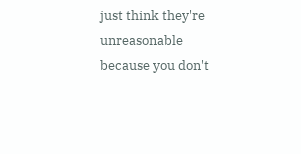just think they're unreasonable because you don't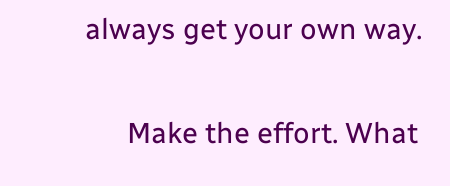always get your own way.

      Make the effort. What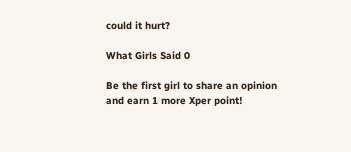could it hurt?

What Girls Said 0

Be the first girl to share an opinion
and earn 1 more Xper point!